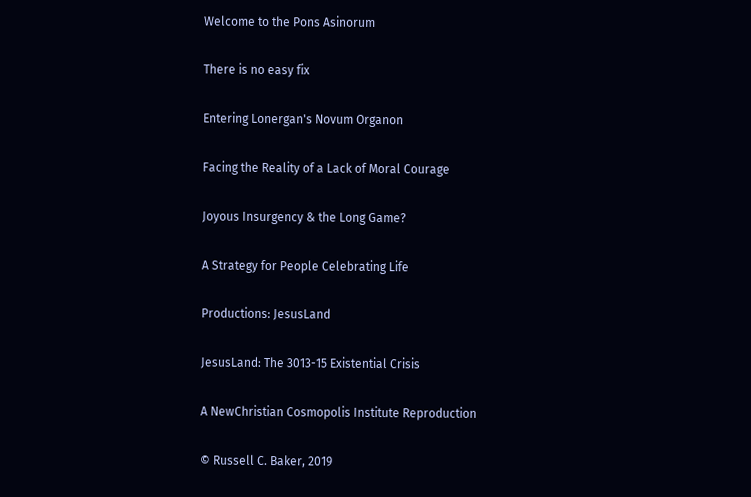Welcome to the Pons Asinorum

There is no easy fix

Entering Lonergan's Novum Organon

Facing the Reality of a Lack of Moral Courage

Joyous Insurgency & the Long Game?

A Strategy for People Celebrating Life

Productions: JesusLand

JesusLand: The 3013-15 Existential Crisis

A NewChristian Cosmopolis Institute Reproduction

© Russell C. Baker, 2019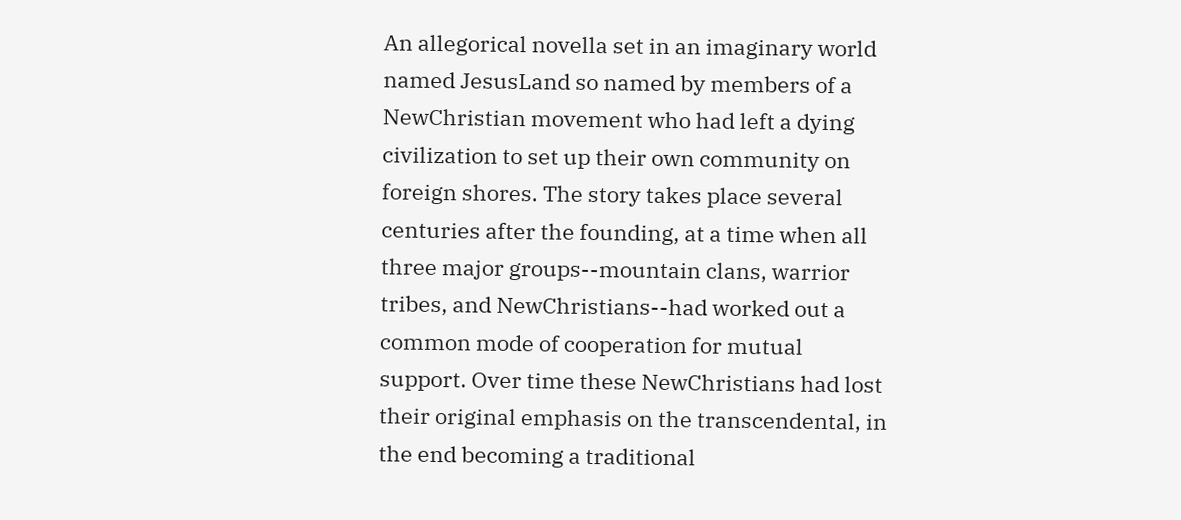An allegorical novella set in an imaginary world named JesusLand so named by members of a NewChristian movement who had left a dying civilization to set up their own community on foreign shores. The story takes place several centuries after the founding, at a time when all three major groups--mountain clans, warrior tribes, and NewChristians--had worked out a common mode of cooperation for mutual support. Over time these NewChristians had lost their original emphasis on the transcendental, in the end becoming a traditional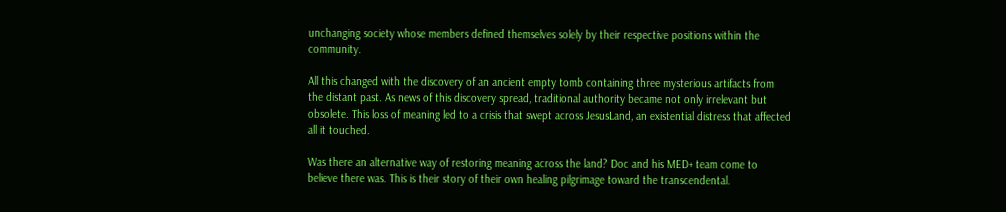unchanging society whose members defined themselves solely by their respective positions within the community.

All this changed with the discovery of an ancient empty tomb containing three mysterious artifacts from the distant past. As news of this discovery spread, traditional authority became not only irrelevant but obsolete. This loss of meaning led to a crisis that swept across JesusLand, an existential distress that affected all it touched.

Was there an alternative way of restoring meaning across the land? Doc and his MED+ team come to  believe there was. This is their story of their own healing pilgrimage toward the transcendental.